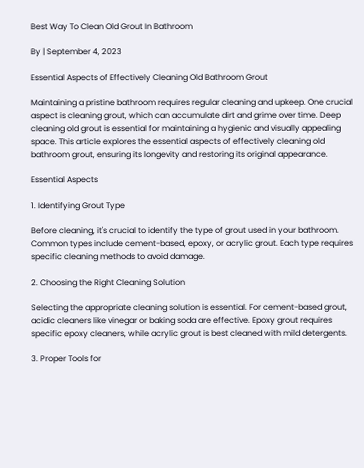Best Way To Clean Old Grout In Bathroom

By | September 4, 2023

Essential Aspects of Effectively Cleaning Old Bathroom Grout

Maintaining a pristine bathroom requires regular cleaning and upkeep. One crucial aspect is cleaning grout, which can accumulate dirt and grime over time. Deep cleaning old grout is essential for maintaining a hygienic and visually appealing space. This article explores the essential aspects of effectively cleaning old bathroom grout, ensuring its longevity and restoring its original appearance.

Essential Aspects

1. Identifying Grout Type

Before cleaning, it's crucial to identify the type of grout used in your bathroom. Common types include cement-based, epoxy, or acrylic grout. Each type requires specific cleaning methods to avoid damage.

2. Choosing the Right Cleaning Solution

Selecting the appropriate cleaning solution is essential. For cement-based grout, acidic cleaners like vinegar or baking soda are effective. Epoxy grout requires specific epoxy cleaners, while acrylic grout is best cleaned with mild detergents.

3. Proper Tools for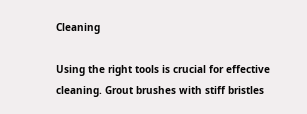Cleaning

Using the right tools is crucial for effective cleaning. Grout brushes with stiff bristles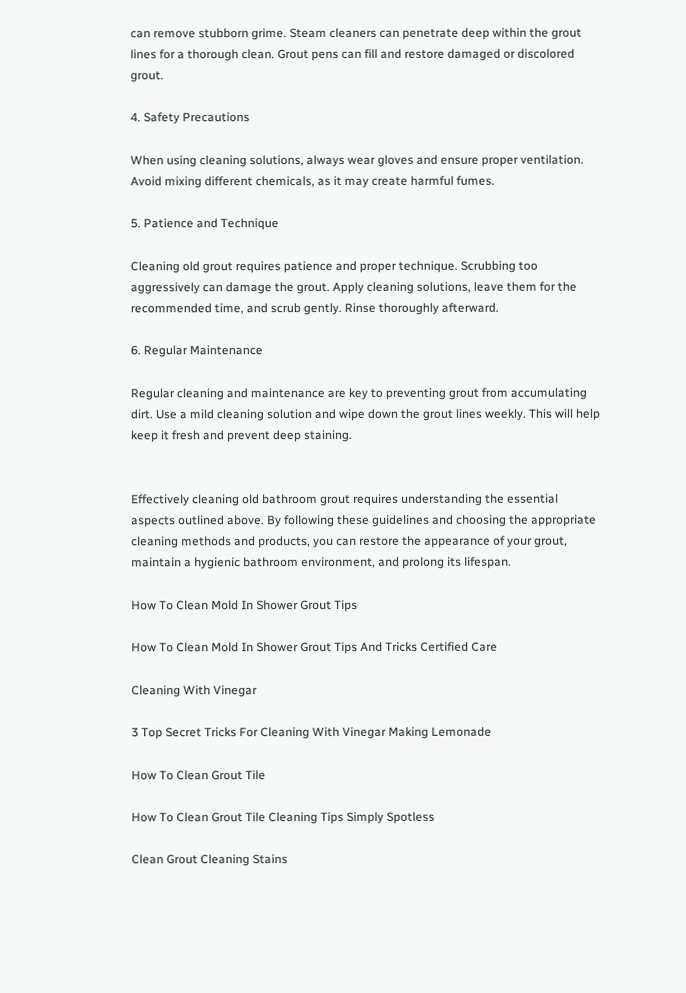can remove stubborn grime. Steam cleaners can penetrate deep within the grout lines for a thorough clean. Grout pens can fill and restore damaged or discolored grout.

4. Safety Precautions

When using cleaning solutions, always wear gloves and ensure proper ventilation. Avoid mixing different chemicals, as it may create harmful fumes.

5. Patience and Technique

Cleaning old grout requires patience and proper technique. Scrubbing too aggressively can damage the grout. Apply cleaning solutions, leave them for the recommended time, and scrub gently. Rinse thoroughly afterward.

6. Regular Maintenance

Regular cleaning and maintenance are key to preventing grout from accumulating dirt. Use a mild cleaning solution and wipe down the grout lines weekly. This will help keep it fresh and prevent deep staining.


Effectively cleaning old bathroom grout requires understanding the essential aspects outlined above. By following these guidelines and choosing the appropriate cleaning methods and products, you can restore the appearance of your grout, maintain a hygienic bathroom environment, and prolong its lifespan.

How To Clean Mold In Shower Grout Tips

How To Clean Mold In Shower Grout Tips And Tricks Certified Care

Cleaning With Vinegar

3 Top Secret Tricks For Cleaning With Vinegar Making Lemonade

How To Clean Grout Tile

How To Clean Grout Tile Cleaning Tips Simply Spotless

Clean Grout Cleaning Stains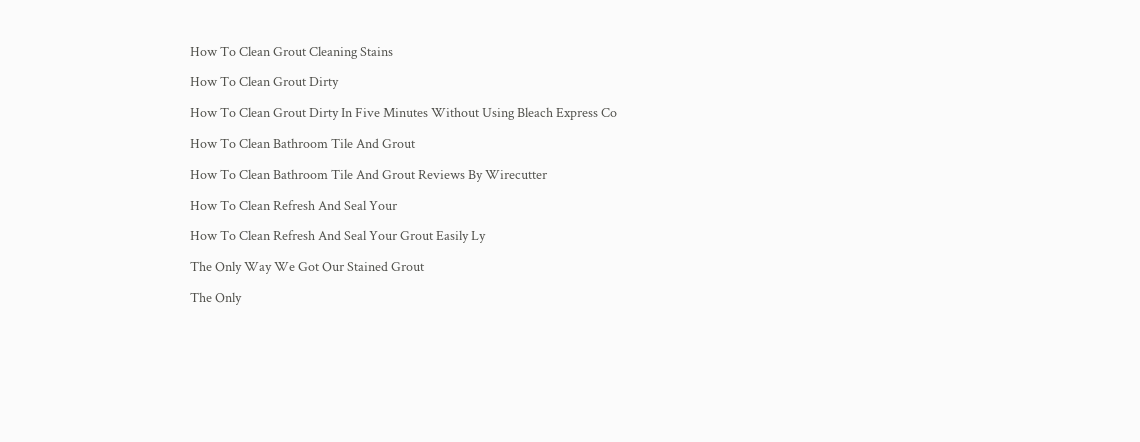How To Clean Grout Cleaning Stains

How To Clean Grout Dirty

How To Clean Grout Dirty In Five Minutes Without Using Bleach Express Co

How To Clean Bathroom Tile And Grout

How To Clean Bathroom Tile And Grout Reviews By Wirecutter

How To Clean Refresh And Seal Your

How To Clean Refresh And Seal Your Grout Easily Ly

The Only Way We Got Our Stained Grout

The Only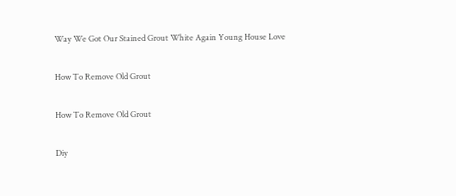Way We Got Our Stained Grout White Again Young House Love

How To Remove Old Grout

How To Remove Old Grout

Diy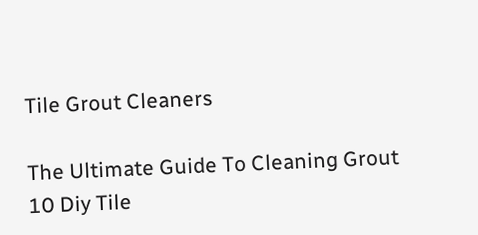Tile Grout Cleaners

The Ultimate Guide To Cleaning Grout 10 Diy Tile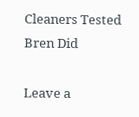Cleaners Tested Bren Did

Leave a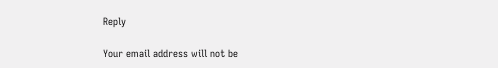Reply

Your email address will not be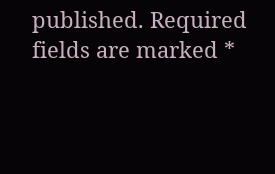published. Required fields are marked *